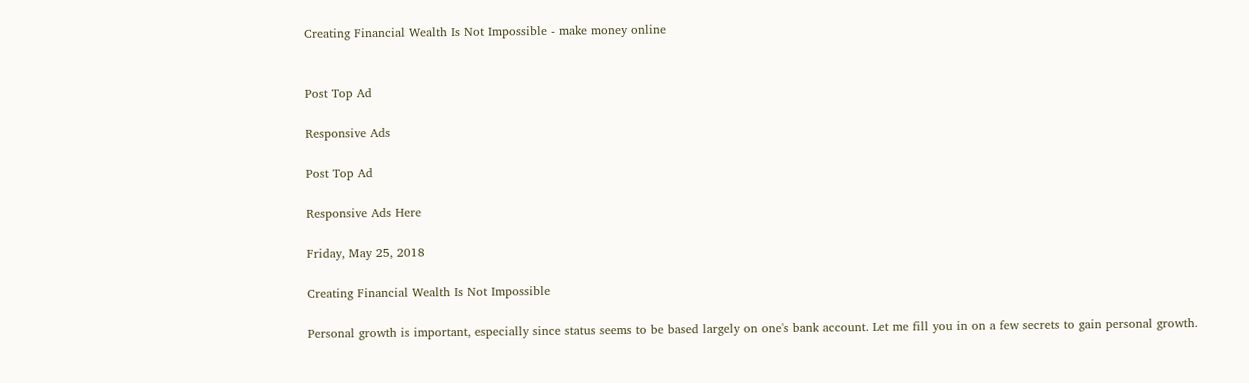Creating Financial Wealth Is Not Impossible - make money online


Post Top Ad

Responsive Ads

Post Top Ad

Responsive Ads Here

Friday, May 25, 2018

Creating Financial Wealth Is Not Impossible

Personal growth is important, especially since status seems to be based largely on one's bank account. Let me fill you in on a few secrets to gain personal growth.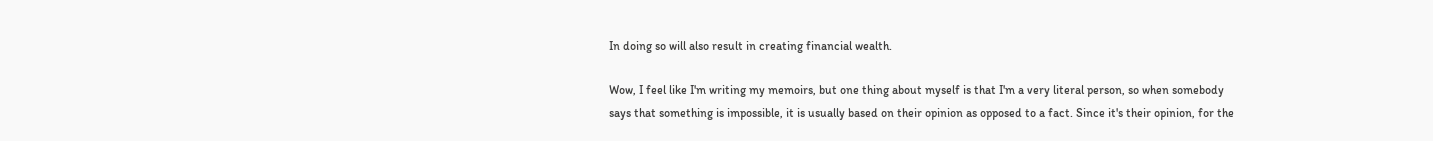In doing so will also result in creating financial wealth.

Wow, I feel like I'm writing my memoirs, but one thing about myself is that I'm a very literal person, so when somebody says that something is impossible, it is usually based on their opinion as opposed to a fact. Since it's their opinion, for the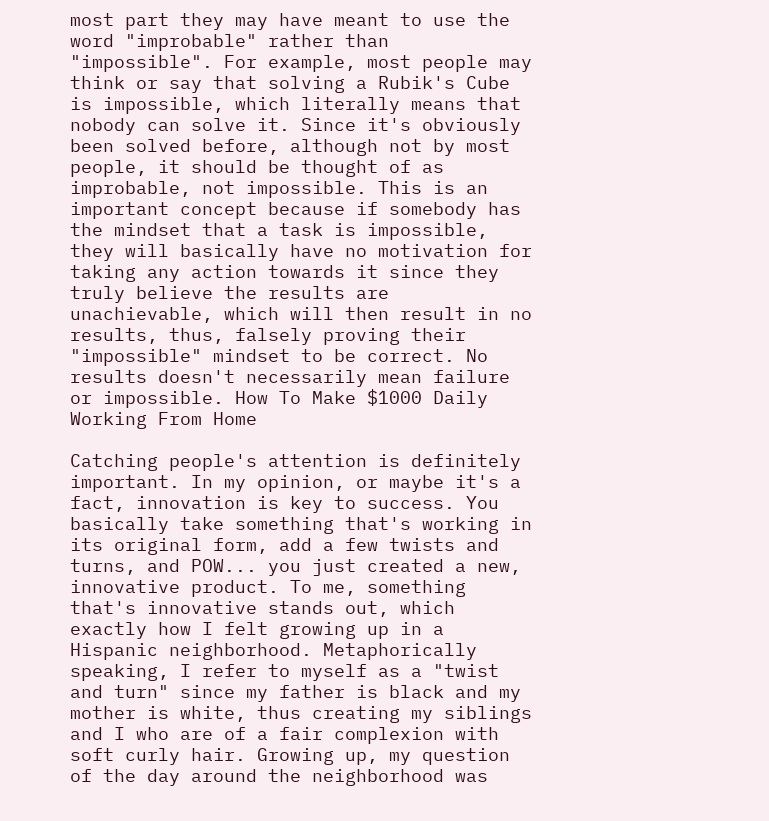most part they may have meant to use the word "improbable" rather than "impossible". For example, most people may think or say that solving a Rubik's Cube is impossible, which literally means that nobody can solve it. Since it's obviously been solved before, although not by most people, it should be thought of as improbable, not impossible. This is an important concept because if somebody has the mindset that a task is impossible, they will basically have no motivation for taking any action towards it since they truly believe the results are unachievable, which will then result in no results, thus, falsely proving their "impossible" mindset to be correct. No results doesn't necessarily mean failure or impossible. How To Make $1000 Daily Working From Home

Catching people's attention is definitely important. In my opinion, or maybe it's a fact, innovation is key to success. You basically take something that's working in its original form, add a few twists and turns, and POW... you just created a new, innovative product. To me, something that's innovative stands out, which exactly how I felt growing up in a Hispanic neighborhood. Metaphorically speaking, I refer to myself as a "twist and turn" since my father is black and my mother is white, thus creating my siblings and I who are of a fair complexion with soft curly hair. Growing up, my question of the day around the neighborhood was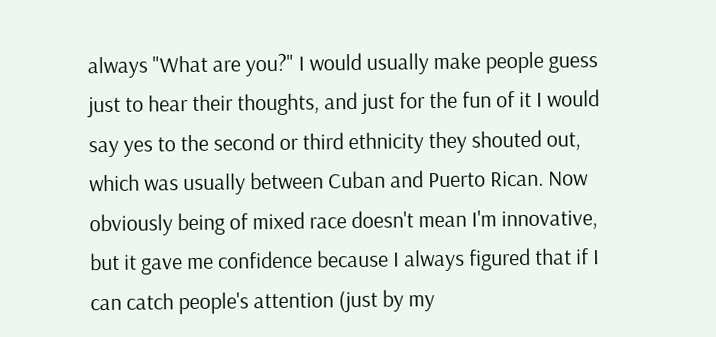always "What are you?" I would usually make people guess just to hear their thoughts, and just for the fun of it I would say yes to the second or third ethnicity they shouted out, which was usually between Cuban and Puerto Rican. Now obviously being of mixed race doesn't mean I'm innovative, but it gave me confidence because I always figured that if I can catch people's attention (just by my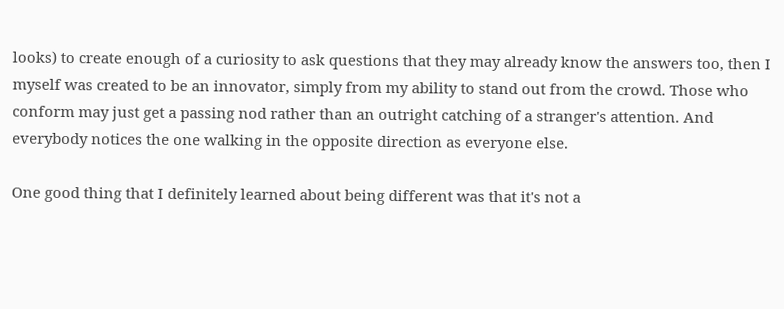looks) to create enough of a curiosity to ask questions that they may already know the answers too, then I myself was created to be an innovator, simply from my ability to stand out from the crowd. Those who conform may just get a passing nod rather than an outright catching of a stranger's attention. And everybody notices the one walking in the opposite direction as everyone else.

One good thing that I definitely learned about being different was that it's not a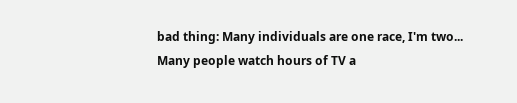bad thing: Many individuals are one race, I'm two... Many people watch hours of TV a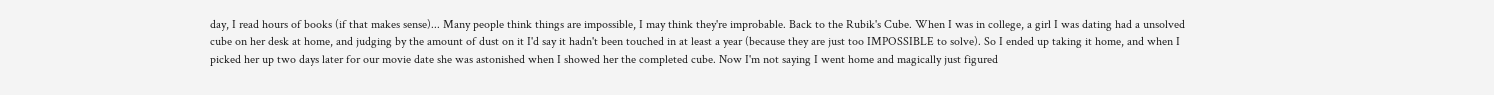day, I read hours of books (if that makes sense)... Many people think things are impossible, I may think they're improbable. Back to the Rubik's Cube. When I was in college, a girl I was dating had a unsolved cube on her desk at home, and judging by the amount of dust on it I'd say it hadn't been touched in at least a year (because they are just too IMPOSSIBLE to solve). So I ended up taking it home, and when I picked her up two days later for our movie date she was astonished when I showed her the completed cube. Now I'm not saying I went home and magically just figured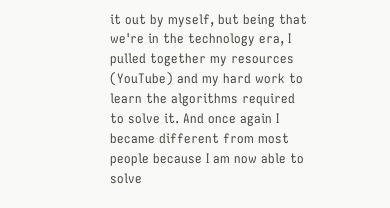it out by myself, but being that we're in the technology era, I pulled together my resources (YouTube) and my hard work to learn the algorithms required to solve it. And once again I became different from most people because I am now able to solve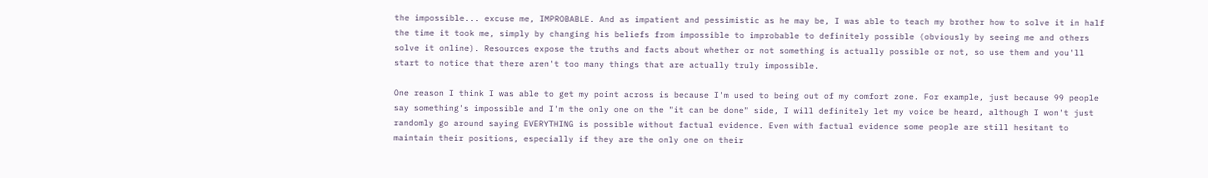the impossible... excuse me, IMPROBABLE. And as impatient and pessimistic as he may be, I was able to teach my brother how to solve it in half the time it took me, simply by changing his beliefs from impossible to improbable to definitely possible (obviously by seeing me and others solve it online). Resources expose the truths and facts about whether or not something is actually possible or not, so use them and you'll start to notice that there aren't too many things that are actually truly impossible.

One reason I think I was able to get my point across is because I'm used to being out of my comfort zone. For example, just because 99 people say something's impossible and I'm the only one on the "it can be done" side, I will definitely let my voice be heard, although I won't just randomly go around saying EVERYTHING is possible without factual evidence. Even with factual evidence some people are still hesitant to maintain their positions, especially if they are the only one on their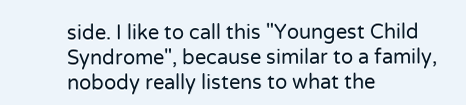side. I like to call this "Youngest Child Syndrome", because similar to a family, nobody really listens to what the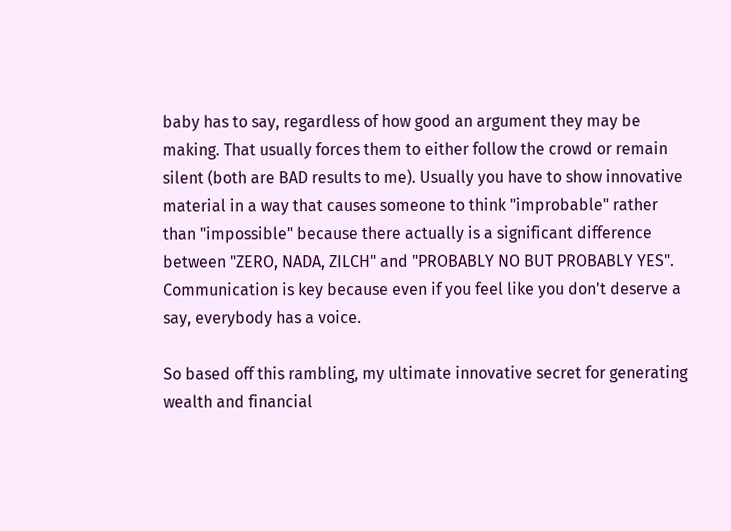baby has to say, regardless of how good an argument they may be making. That usually forces them to either follow the crowd or remain silent (both are BAD results to me). Usually you have to show innovative material in a way that causes someone to think "improbable" rather than "impossible" because there actually is a significant difference between "ZERO, NADA, ZILCH" and "PROBABLY NO BUT PROBABLY YES". Communication is key because even if you feel like you don't deserve a say, everybody has a voice.

So based off this rambling, my ultimate innovative secret for generating wealth and financial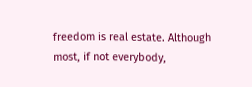freedom is real estate. Although most, if not everybody,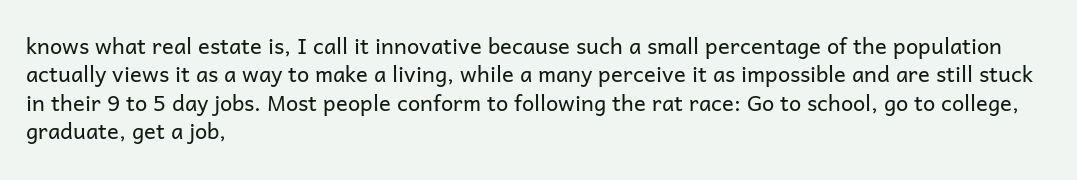knows what real estate is, I call it innovative because such a small percentage of the population actually views it as a way to make a living, while a many perceive it as impossible and are still stuck in their 9 to 5 day jobs. Most people conform to following the rat race: Go to school, go to college, graduate, get a job,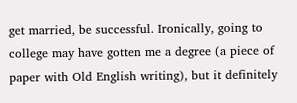get married, be successful. Ironically, going to college may have gotten me a degree (a piece of paper with Old English writing), but it definitely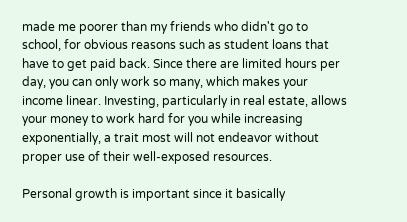made me poorer than my friends who didn't go to school, for obvious reasons such as student loans that have to get paid back. Since there are limited hours per day, you can only work so many, which makes your income linear. Investing, particularly in real estate, allows your money to work hard for you while increasing exponentially, a trait most will not endeavor without proper use of their well-exposed resources.

Personal growth is important since it basically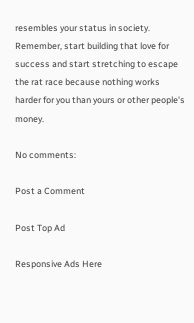resembles your status in society. Remember, start building that love for success and start stretching to escape the rat race because nothing works harder for you than yours or other people's money.

No comments:

Post a Comment

Post Top Ad

Responsive Ads Here